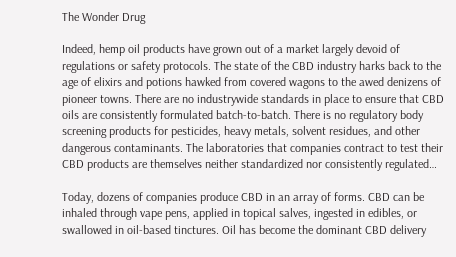The Wonder Drug

Indeed, hemp oil products have grown out of a market largely devoid of regulations or safety protocols. The state of the CBD industry harks back to the age of elixirs and potions hawked from covered wagons to the awed denizens of pioneer towns. There are no industrywide standards in place to ensure that CBD oils are consistently formulated batch-to-batch. There is no regulatory body screening products for pesticides, heavy metals, solvent residues, and other dangerous contaminants. The laboratories that companies contract to test their CBD products are themselves neither standardized nor consistently regulated…

Today, dozens of companies produce CBD in an array of forms. CBD can be inhaled through vape pens, applied in topical salves, ingested in edibles, or swallowed in oil-based tinctures. Oil has become the dominant CBD delivery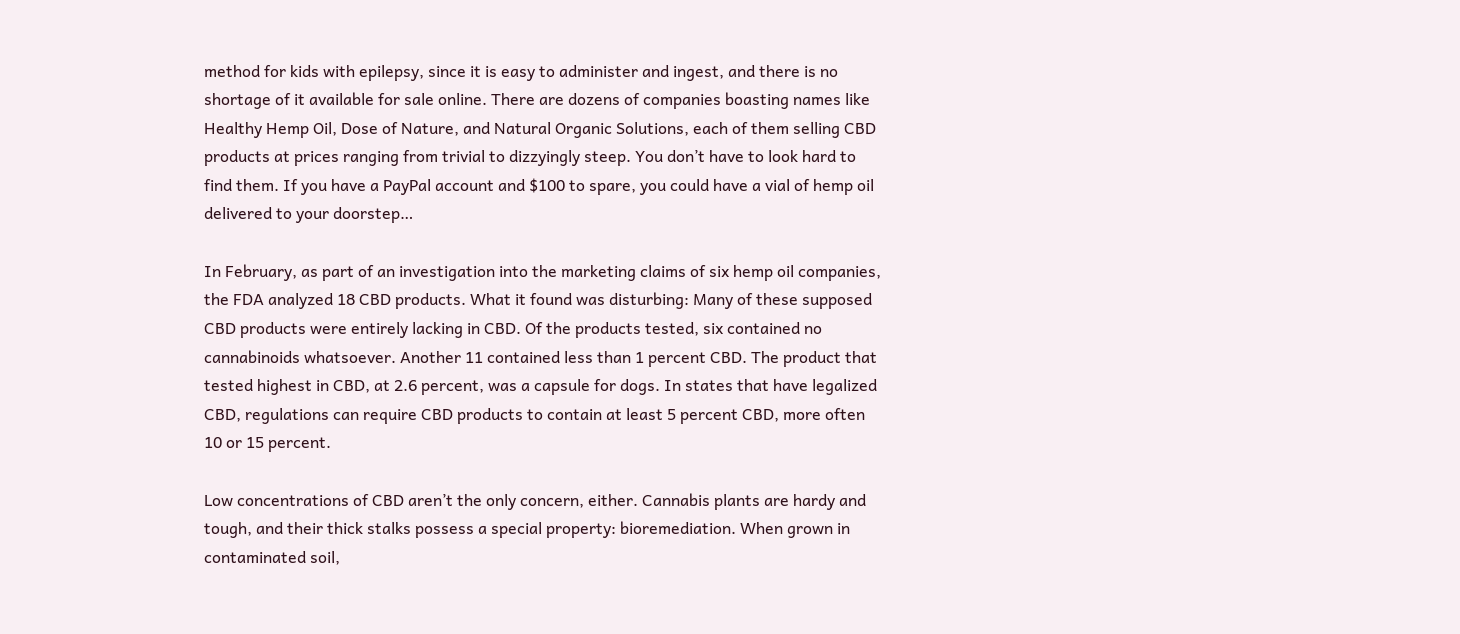method for kids with epilepsy, since it is easy to administer and ingest, and there is no shortage of it available for sale online. There are dozens of companies boasting names like Healthy Hemp Oil, Dose of Nature, and Natural Organic Solutions, each of them selling CBD products at prices ranging from trivial to dizzyingly steep. You don’t have to look hard to find them. If you have a PayPal account and $100 to spare, you could have a vial of hemp oil delivered to your doorstep…

In February, as part of an investigation into the marketing claims of six hemp oil companies, the FDA analyzed 18 CBD products. What it found was disturbing: Many of these supposed CBD products were entirely lacking in CBD. Of the products tested, six contained no cannabinoids whatsoever. Another 11 contained less than 1 percent CBD. The product that tested highest in CBD, at 2.6 percent, was a capsule for dogs. In states that have legalized CBD, regulations can require CBD products to contain at least 5 percent CBD, more often 10 or 15 percent.

Low concentrations of CBD aren’t the only concern, either. Cannabis plants are hardy and tough, and their thick stalks possess a special property: bioremediation. When grown in contaminated soil,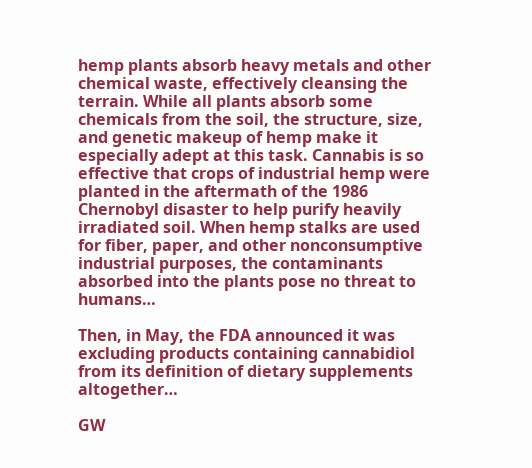hemp plants absorb heavy metals and other chemical waste, effectively cleansing the terrain. While all plants absorb some chemicals from the soil, the structure, size, and genetic makeup of hemp make it especially adept at this task. Cannabis is so effective that crops of industrial hemp were planted in the aftermath of the 1986 Chernobyl disaster to help purify heavily irradiated soil. When hemp stalks are used for fiber, paper, and other nonconsumptive industrial purposes, the contaminants absorbed into the plants pose no threat to humans…

Then, in May, the FDA announced it was excluding products containing cannabidiol from its definition of dietary supplements altogether…

GW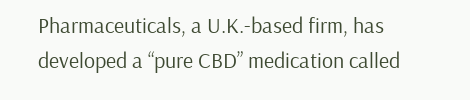Pharmaceuticals, a U.K.-based firm, has developed a “pure CBD” medication called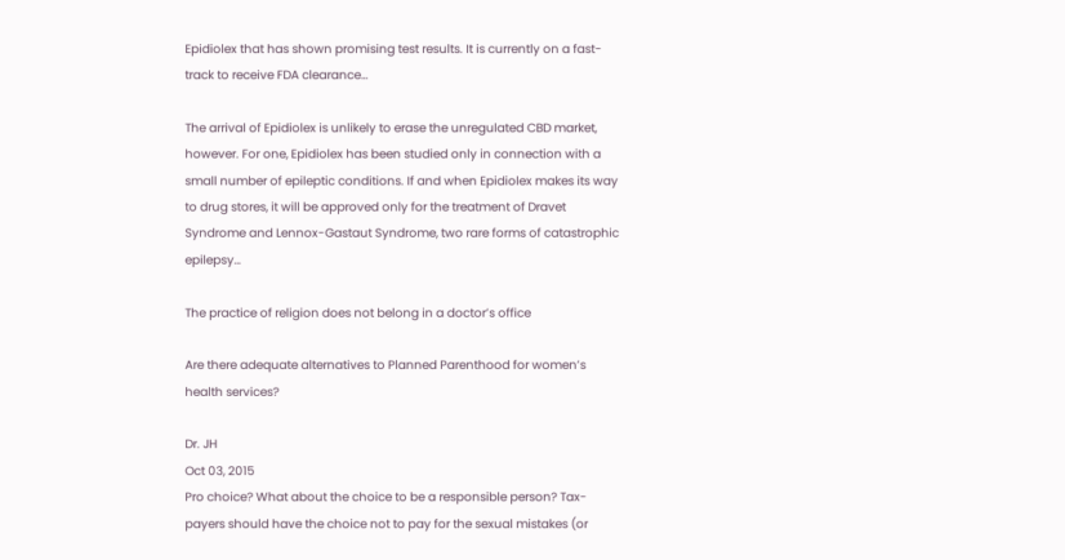Epidiolex that has shown promising test results. It is currently on a fast-track to receive FDA clearance…

The arrival of Epidiolex is unlikely to erase the unregulated CBD market, however. For one, Epidiolex has been studied only in connection with a small number of epileptic conditions. If and when Epidiolex makes its way to drug stores, it will be approved only for the treatment of Dravet Syndrome and Lennox-Gastaut Syndrome, two rare forms of catastrophic epilepsy…

The practice of religion does not belong in a doctor’s office

Are there adequate alternatives to Planned Parenthood for women’s health services?

Dr. JH
Oct 03, 2015
Pro choice? What about the choice to be a responsible person? Tax-payers should have the choice not to pay for the sexual mistakes (or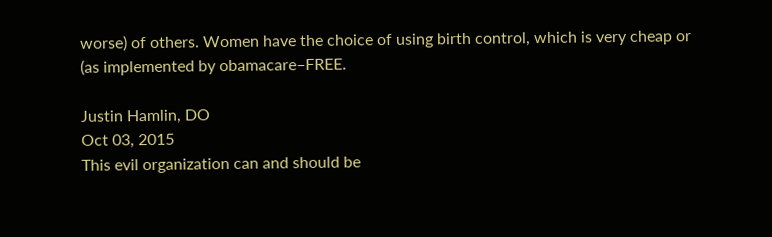worse) of others. Women have the choice of using birth control, which is very cheap or (as implemented by obamacare–FREE.

Justin Hamlin, DO
Oct 03, 2015
This evil organization can and should be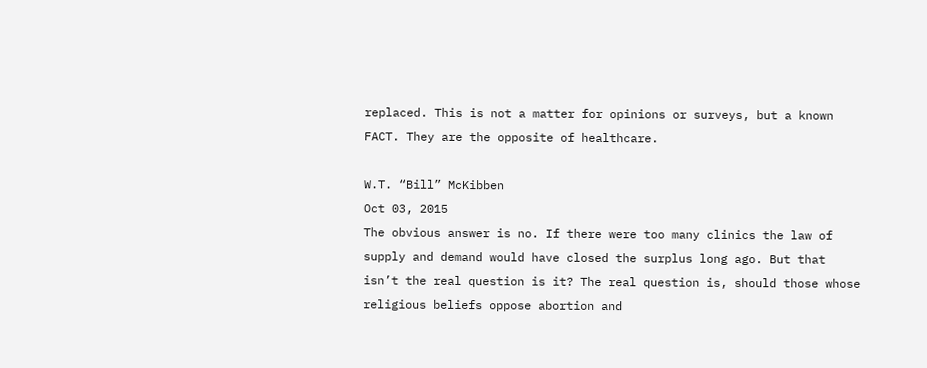replaced. This is not a matter for opinions or surveys, but a known FACT. They are the opposite of healthcare.

W.T. “Bill” McKibben
Oct 03, 2015
The obvious answer is no. If there were too many clinics the law of supply and demand would have closed the surplus long ago. But that isn’t the real question is it? The real question is, should those whose religious beliefs oppose abortion and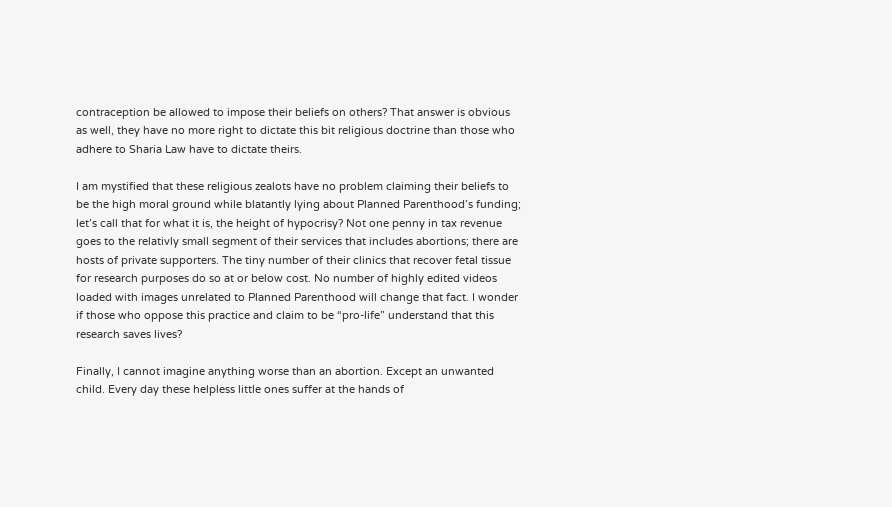contraception be allowed to impose their beliefs on others? That answer is obvious as well, they have no more right to dictate this bit religious doctrine than those who adhere to Sharia Law have to dictate theirs.

I am mystified that these religious zealots have no problem claiming their beliefs to be the high moral ground while blatantly lying about Planned Parenthood’s funding; let’s call that for what it is, the height of hypocrisy? Not one penny in tax revenue goes to the relativly small segment of their services that includes abortions; there are hosts of private supporters. The tiny number of their clinics that recover fetal tissue for research purposes do so at or below cost. No number of highly edited videos loaded with images unrelated to Planned Parenthood will change that fact. I wonder if those who oppose this practice and claim to be “pro-life” understand that this research saves lives?

Finally, I cannot imagine anything worse than an abortion. Except an unwanted child. Every day these helpless little ones suffer at the hands of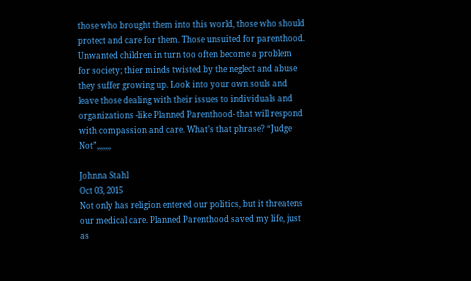those who brought them into this world, those who should protect and care for them. Those unsuited for parenthood. Unwanted children in turn too often become a problem for society; thier minds twisted by the neglect and abuse they suffer growing up. Look into your own souls and leave those dealing with their issues to individuals and organizations -like Planned Parenthood- that will respond with compassion and care. What’s that phrase? “Judge Not”,,,,,,,

Johnna Stahl
Oct 03, 2015
Not only has religion entered our politics, but it threatens our medical care. Planned Parenthood saved my life, just as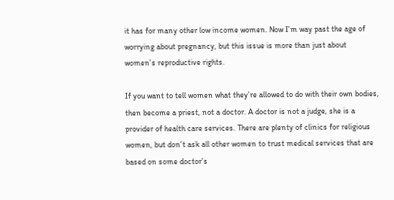it has for many other low income women. Now I’m way past the age of worrying about pregnancy, but this issue is more than just about women’s reproductive rights.

If you want to tell women what they’re allowed to do with their own bodies, then become a priest, not a doctor. A doctor is not a judge, she is a provider of health care services. There are plenty of clinics for religious women, but don’t ask all other women to trust medical services that are based on some doctor’s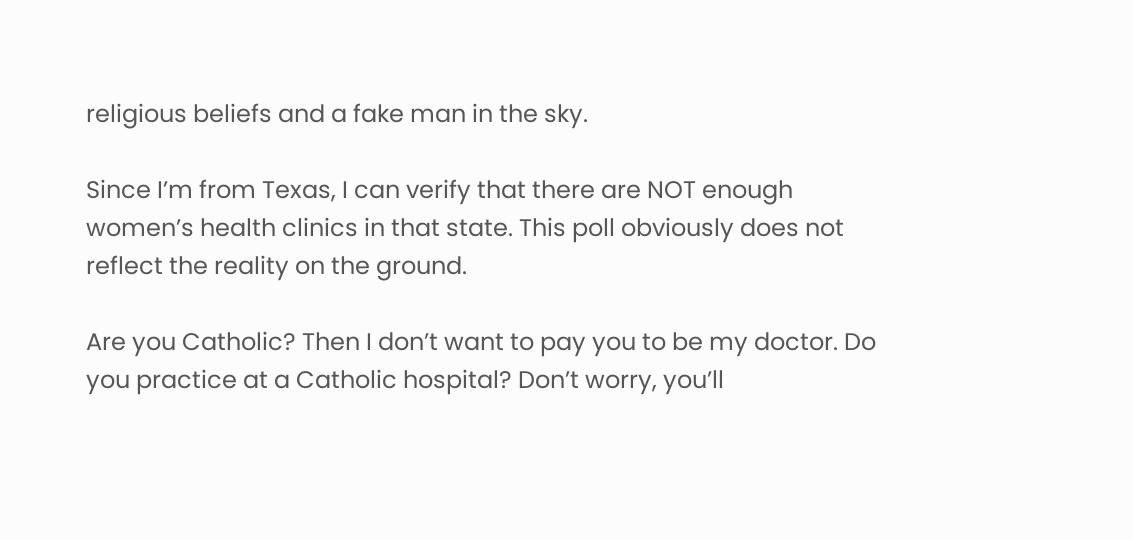religious beliefs and a fake man in the sky.

Since I’m from Texas, I can verify that there are NOT enough women’s health clinics in that state. This poll obviously does not reflect the reality on the ground.

Are you Catholic? Then I don’t want to pay you to be my doctor. Do you practice at a Catholic hospital? Don’t worry, you’ll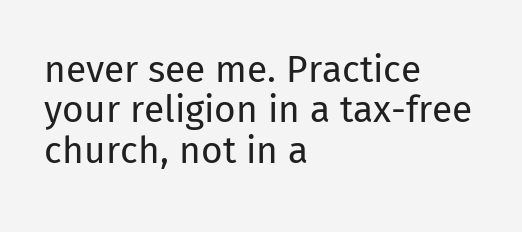never see me. Practice your religion in a tax-free church, not in a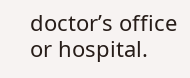doctor’s office or hospital.